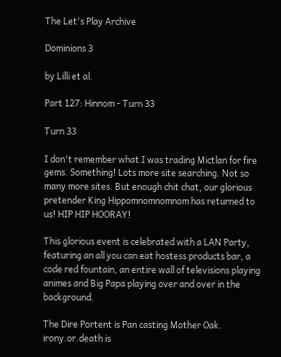The Let's Play Archive

Dominions 3

by Lilli et al.

Part 127: Hinnom - Turn 33

Turn 33

I don't remember what I was trading Mictlan for fire gems. Something! Lots more site searching. Not so many more sites. But enough chit chat, our glorious pretender King Hippomnomnomnom has returned to us! HIP HIP HOORAY!

This glorious event is celebrated with a LAN Party, featuring an all you can eat hostess products bar, a code red fountain, an entire wall of televisions playing animes and Big Papa playing over and over in the background.

The Dire Portent is Pan casting Mother Oak. irony.or.death is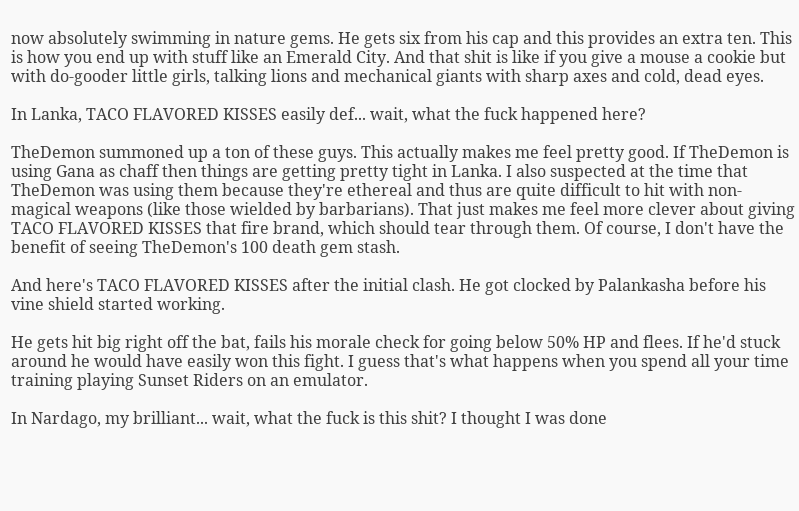now absolutely swimming in nature gems. He gets six from his cap and this provides an extra ten. This is how you end up with stuff like an Emerald City. And that shit is like if you give a mouse a cookie but with do-gooder little girls, talking lions and mechanical giants with sharp axes and cold, dead eyes.

In Lanka, TACO FLAVORED KISSES easily def... wait, what the fuck happened here?

TheDemon summoned up a ton of these guys. This actually makes me feel pretty good. If TheDemon is using Gana as chaff then things are getting pretty tight in Lanka. I also suspected at the time that TheDemon was using them because they're ethereal and thus are quite difficult to hit with non-magical weapons (like those wielded by barbarians). That just makes me feel more clever about giving TACO FLAVORED KISSES that fire brand, which should tear through them. Of course, I don't have the benefit of seeing TheDemon's 100 death gem stash.

And here's TACO FLAVORED KISSES after the initial clash. He got clocked by Palankasha before his vine shield started working.

He gets hit big right off the bat, fails his morale check for going below 50% HP and flees. If he'd stuck around he would have easily won this fight. I guess that's what happens when you spend all your time training playing Sunset Riders on an emulator.

In Nardago, my brilliant... wait, what the fuck is this shit? I thought I was done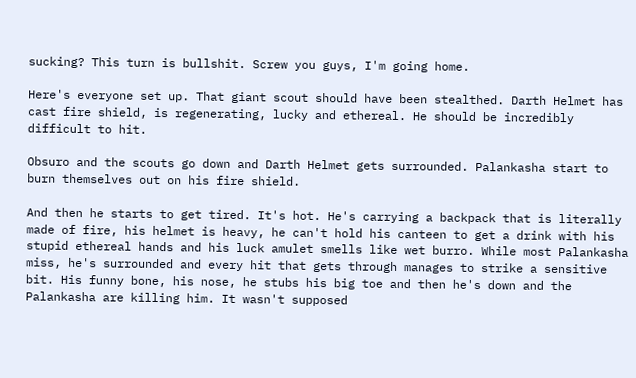sucking? This turn is bullshit. Screw you guys, I'm going home.

Here's everyone set up. That giant scout should have been stealthed. Darth Helmet has cast fire shield, is regenerating, lucky and ethereal. He should be incredibly difficult to hit.

Obsuro and the scouts go down and Darth Helmet gets surrounded. Palankasha start to burn themselves out on his fire shield.

And then he starts to get tired. It's hot. He's carrying a backpack that is literally made of fire, his helmet is heavy, he can't hold his canteen to get a drink with his stupid ethereal hands and his luck amulet smells like wet burro. While most Palankasha miss, he's surrounded and every hit that gets through manages to strike a sensitive bit. His funny bone, his nose, he stubs his big toe and then he's down and the Palankasha are killing him. It wasn't supposed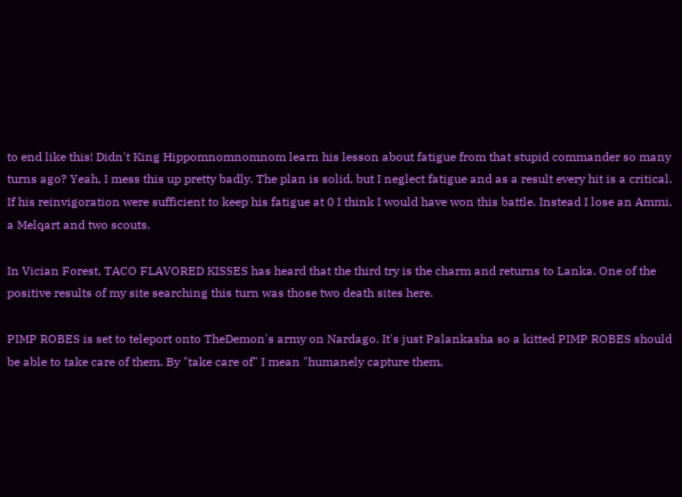to end like this! Didn't King Hippomnomnomnom learn his lesson about fatigue from that stupid commander so many turns ago? Yeah, I mess this up pretty badly. The plan is solid, but I neglect fatigue and as a result every hit is a critical. If his reinvigoration were sufficient to keep his fatigue at 0 I think I would have won this battle. Instead I lose an Ammi, a Melqart and two scouts.

In Vician Forest, TACO FLAVORED KISSES has heard that the third try is the charm and returns to Lanka. One of the positive results of my site searching this turn was those two death sites here.

PIMP ROBES is set to teleport onto TheDemon's army on Nardago. It's just Palankasha so a kitted PIMP ROBES should be able to take care of them. By "take care of" I mean "humanely capture them,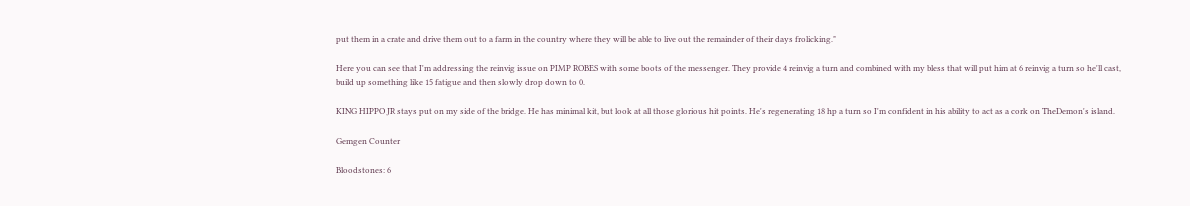put them in a crate and drive them out to a farm in the country where they will be able to live out the remainder of their days frolicking."

Here you can see that I'm addressing the reinvig issue on PIMP ROBES with some boots of the messenger. They provide 4 reinvig a turn and combined with my bless that will put him at 6 reinvig a turn so he'll cast, build up something like 15 fatigue and then slowly drop down to 0.

KING HIPPO JR stays put on my side of the bridge. He has minimal kit, but look at all those glorious hit points. He's regenerating 18 hp a turn so I'm confident in his ability to act as a cork on TheDemon's island.

Gemgen Counter

Bloodstones: 6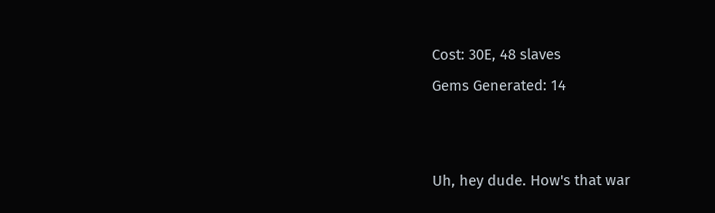Cost: 30E, 48 slaves
Gems Generated: 14


Uh, hey dude. How's that war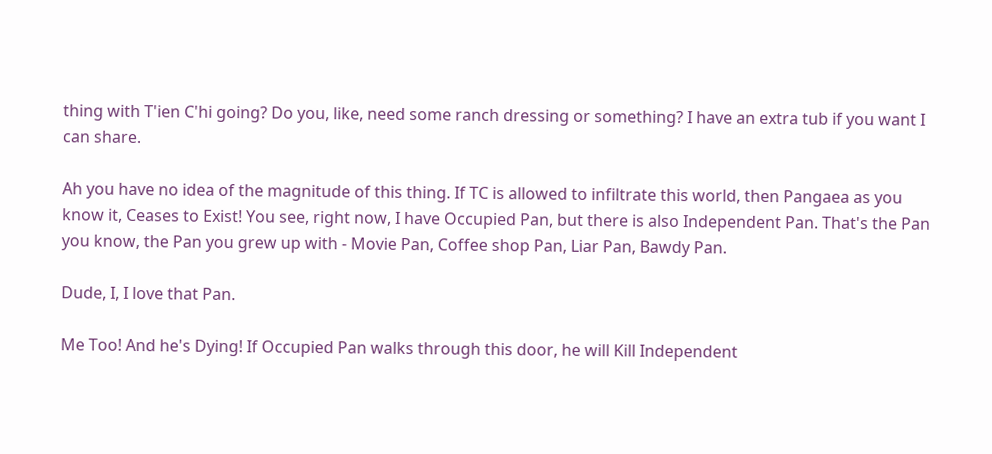thing with T'ien C'hi going? Do you, like, need some ranch dressing or something? I have an extra tub if you want I can share.

Ah you have no idea of the magnitude of this thing. If TC is allowed to infiltrate this world, then Pangaea as you know it, Ceases to Exist! You see, right now, I have Occupied Pan, but there is also Independent Pan. That's the Pan you know, the Pan you grew up with - Movie Pan, Coffee shop Pan, Liar Pan, Bawdy Pan.

Dude, I, I love that Pan.

Me Too! And he's Dying! If Occupied Pan walks through this door, he will Kill Independent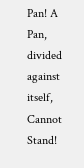Pan! A Pan, divided against itself, Cannot Stand!